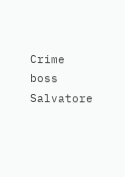Crime boss Salvatore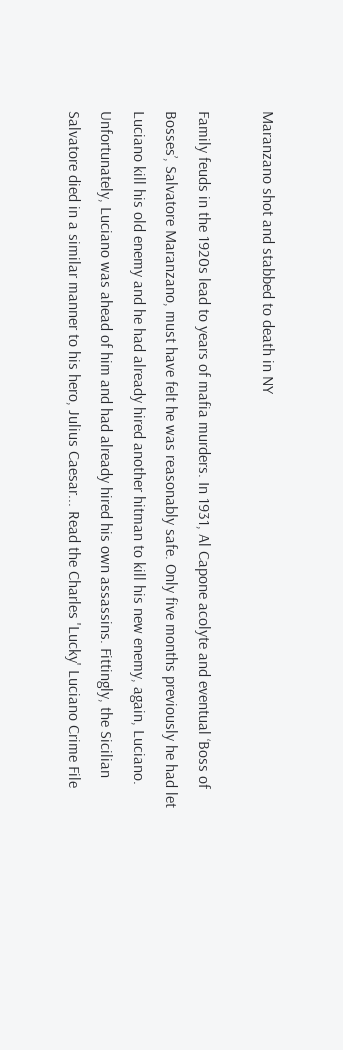Maranzano shot and stabbed to death in NY

Family feuds in the 1920s lead to years of mafia murders. In 1931, Al Capone acolyte and eventual ‘Boss of Bosses’, Salvatore Maranzano, must have felt he was reasonably safe. Only five months previously he had let Luciano kill his old enemy and he had already hired another hitman to kill his new enemy, again, Luciano. Unfortunately, Luciano was ahead of him and had already hired his own assassins. Fittingly, the Sicilian Salvatore died in a similar manner to his hero, Julius Caesar... Read the Charles 'Lucky' Luciano Crime File